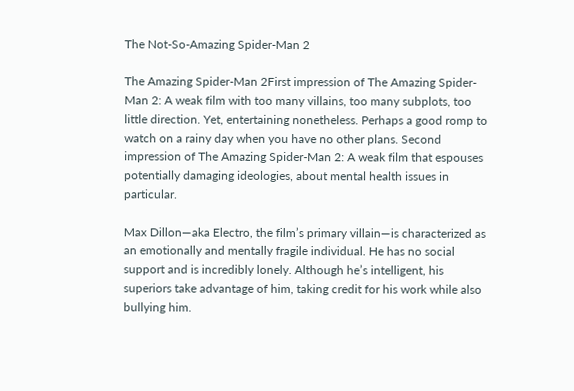The Not-So-Amazing Spider-Man 2

The Amazing Spider-Man 2First impression of The Amazing Spider-Man 2: A weak film with too many villains, too many subplots, too little direction. Yet, entertaining nonetheless. Perhaps a good romp to watch on a rainy day when you have no other plans. Second impression of The Amazing Spider-Man 2: A weak film that espouses potentially damaging ideologies, about mental health issues in particular.

Max Dillon—aka Electro, the film’s primary villain—is characterized as an emotionally and mentally fragile individual. He has no social support and is incredibly lonely. Although he’s intelligent, his superiors take advantage of him, taking credit for his work while also bullying him.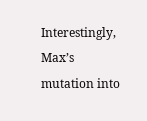Interestingly, Max’s mutation into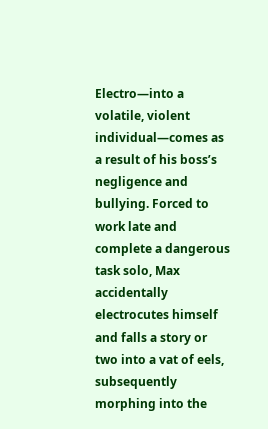Electro—into a volatile, violent individual—comes as a result of his boss’s negligence and bullying. Forced to work late and complete a dangerous task solo, Max accidentally electrocutes himself and falls a story or two into a vat of eels, subsequently morphing into the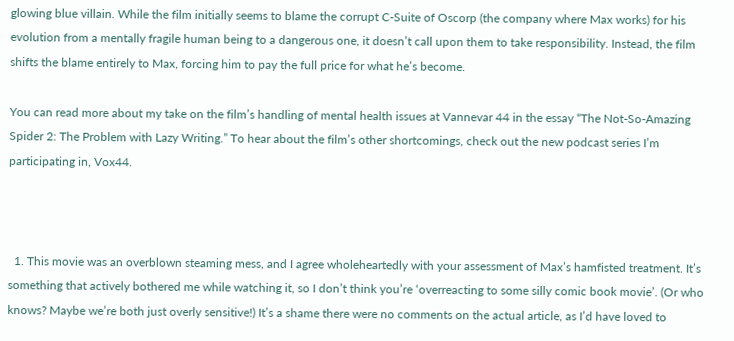glowing blue villain. While the film initially seems to blame the corrupt C-Suite of Oscorp (the company where Max works) for his evolution from a mentally fragile human being to a dangerous one, it doesn’t call upon them to take responsibility. Instead, the film shifts the blame entirely to Max, forcing him to pay the full price for what he’s become.

You can read more about my take on the film’s handling of mental health issues at Vannevar 44 in the essay “The Not-So-Amazing Spider 2: The Problem with Lazy Writing.” To hear about the film’s other shortcomings, check out the new podcast series I’m participating in, Vox44.



  1. This movie was an overblown steaming mess, and I agree wholeheartedly with your assessment of Max’s hamfisted treatment. It’s something that actively bothered me while watching it, so I don’t think you’re ‘overreacting to some silly comic book movie’. (Or who knows? Maybe we’re both just overly sensitive!) It’s a shame there were no comments on the actual article, as I’d have loved to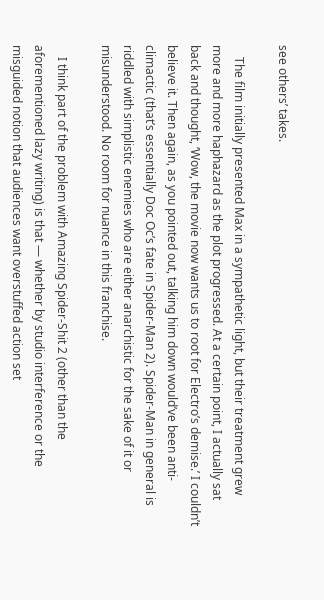see others’ takes.

    The film initially presented Max in a sympathetic light, but their treatment grew more and more haphazard as the plot progressed. At a certain point, I actually sat back and thought, ‘Wow, the movie now wants us to root for Electro’s demise.’ I couldn’t believe it. Then again, as you pointed out, talking him down would’ve been anti-climactic (that’s essentially Doc Oc’s fate in Spider-Man 2). Spider-Man in general is riddled with simplistic enemies who are either anarchistic for the sake of it or misunderstood. No room for nuance in this franchise.

    I think part of the problem with Amazing Spider-Shit 2 (other than the aforementioned lazy writing) is that — whether by studio interference or the misguided notion that audiences want overstuffed action set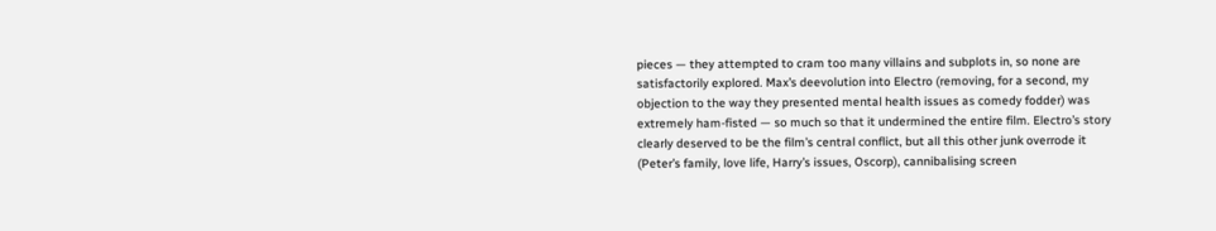pieces — they attempted to cram too many villains and subplots in, so none are satisfactorily explored. Max’s deevolution into Electro (removing, for a second, my objection to the way they presented mental health issues as comedy fodder) was extremely ham-fisted — so much so that it undermined the entire film. Electro’s story clearly deserved to be the film’s central conflict, but all this other junk overrode it (Peter’s family, love life, Harry’s issues, Oscorp), cannibalising screen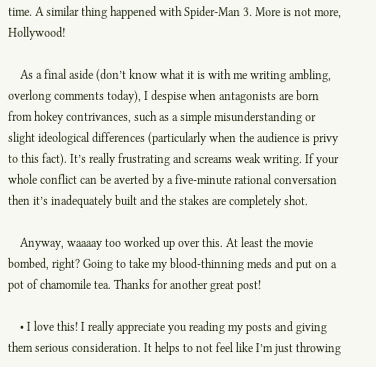time. A similar thing happened with Spider-Man 3. More is not more, Hollywood!

    As a final aside (don’t know what it is with me writing ambling, overlong comments today), I despise when antagonists are born from hokey contrivances, such as a simple misunderstanding or slight ideological differences (particularly when the audience is privy to this fact). It’s really frustrating and screams weak writing. If your whole conflict can be averted by a five-minute rational conversation then it’s inadequately built and the stakes are completely shot.

    Anyway, waaaay too worked up over this. At least the movie bombed, right? Going to take my blood-thinning meds and put on a pot of chamomile tea. Thanks for another great post!

    • I love this! I really appreciate you reading my posts and giving them serious consideration. It helps to not feel like I’m just throwing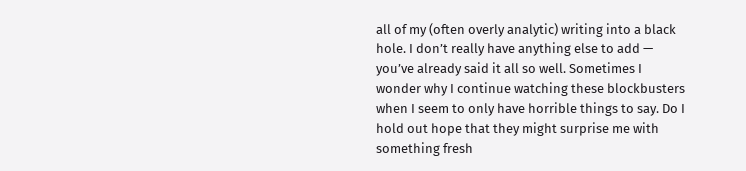all of my (often overly analytic) writing into a black hole. I don’t really have anything else to add — you’ve already said it all so well. Sometimes I wonder why I continue watching these blockbusters when I seem to only have horrible things to say. Do I hold out hope that they might surprise me with something fresh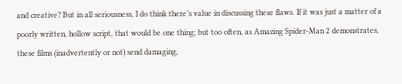and creative? But in all seriousness, I do think there’s value in discussing these flaws. If it was just a matter of a poorly written, hollow script, that would be one thing; but too often, as Amazing Spider-Man 2 demonstrates, these films (inadvertently or not) send damaging,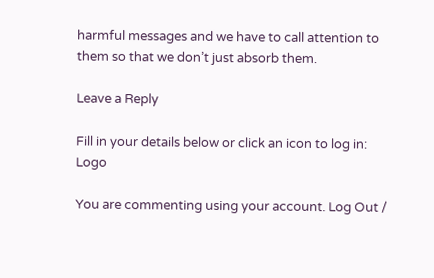harmful messages and we have to call attention to them so that we don’t just absorb them.

Leave a Reply

Fill in your details below or click an icon to log in: Logo

You are commenting using your account. Log Out /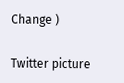Change )

Twitter picture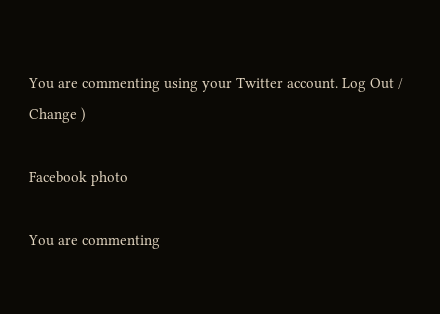You are commenting using your Twitter account. Log Out / Change )

Facebook photo

You are commenting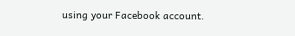using your Facebook account.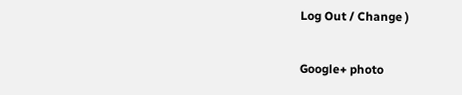Log Out / Change )

Google+ photo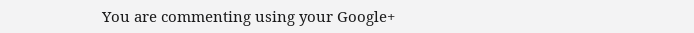You are commenting using your Google+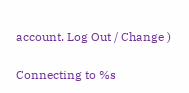account. Log Out / Change )

Connecting to %s